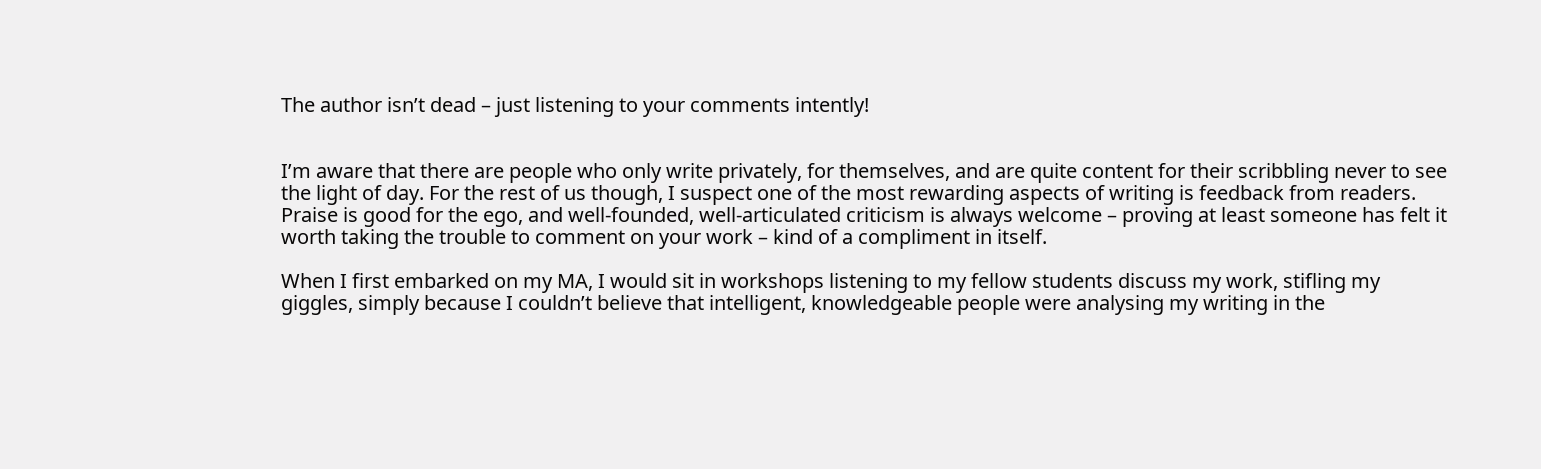The author isn’t dead – just listening to your comments intently!


I’m aware that there are people who only write privately, for themselves, and are quite content for their scribbling never to see the light of day. For the rest of us though, I suspect one of the most rewarding aspects of writing is feedback from readers. Praise is good for the ego, and well-founded, well-articulated criticism is always welcome – proving at least someone has felt it worth taking the trouble to comment on your work – kind of a compliment in itself.

When I first embarked on my MA, I would sit in workshops listening to my fellow students discuss my work, stifling my giggles, simply because I couldn’t believe that intelligent, knowledgeable people were analysing my writing in the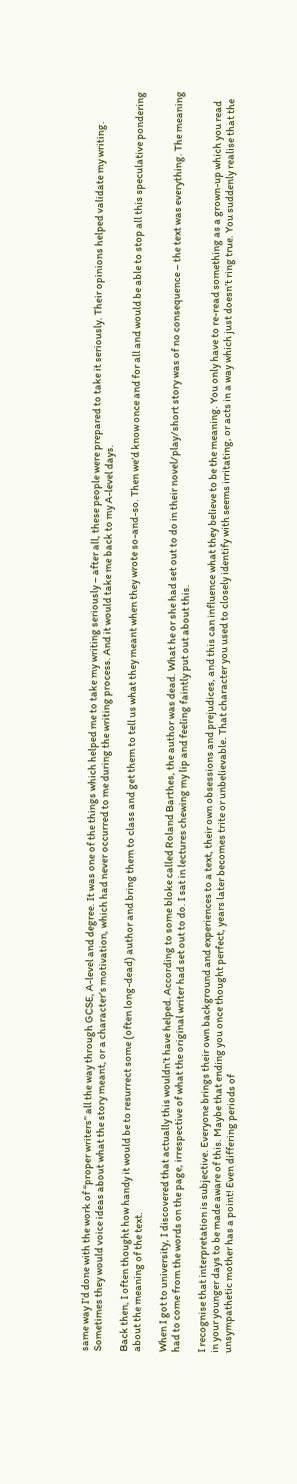same way I’d done with the work of “proper writers” all the way through GCSE, A-level and degree. It was one of the things which helped me to take my writing seriously – after all, these people were prepared to take it seriously. Their opinions helped validate my writing. Sometimes they would voice ideas about what the story meant, or a character’s motivation, which had never occurred to me during the writing process. And it would take me back to my A-level days.

Back then, I often thought how handy it would be to resurrect some (often long-dead) author and bring them to class and get them to tell us what they meant when they wrote so-and-so. Then we’d know once and for all and would be able to stop all this speculative pondering about the meaning of the text.

When I got to university, I discovered that actually this wouldn’t have helped. According to some bloke called Roland Barthes, the author was dead. What he or she had set out to do in their novel/play/short story was of no consequence – the text was everything. The meaning had to come from the words on the page, irrespective of what the original writer had set out to do. I sat in lectures chewing my lip and feeling faintly put out about this.

I recognise that interpretation is subjective. Everyone brings their own background and experiences to a text, their own obsessions and prejudices, and this can influence what they believe to be the meaning. You only have to re-read something as a grown-up which you read in your younger days to be made aware of this. Maybe that ending you once thought perfect, years later becomes trite or unbelievable. That character you used to closely identify with seems irritating, or acts in a way which just doesn’t ring true. You suddenly realise that the unsympathetic mother has a point! Even differing periods of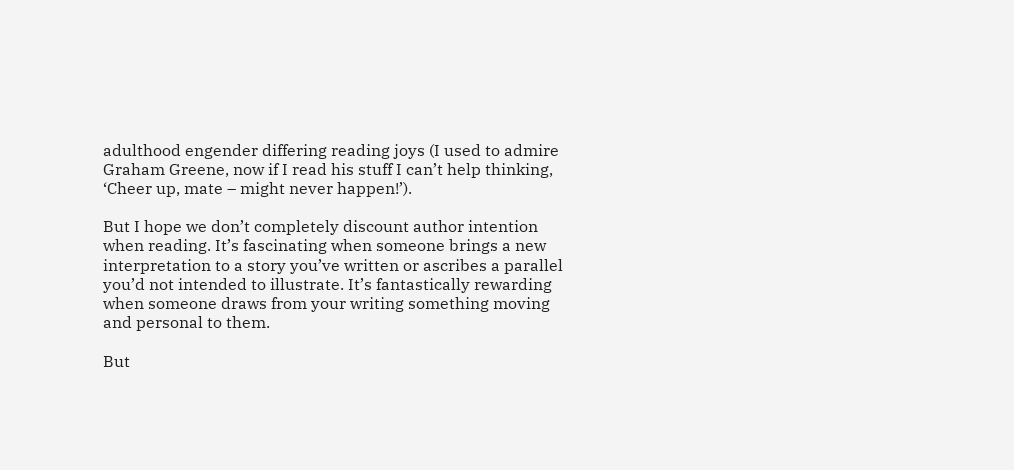adulthood engender differing reading joys (I used to admire Graham Greene, now if I read his stuff I can’t help thinking, ‘Cheer up, mate – might never happen!’).

But I hope we don’t completely discount author intention when reading. It’s fascinating when someone brings a new interpretation to a story you’ve written or ascribes a parallel you’d not intended to illustrate. It’s fantastically rewarding when someone draws from your writing something moving and personal to them.

But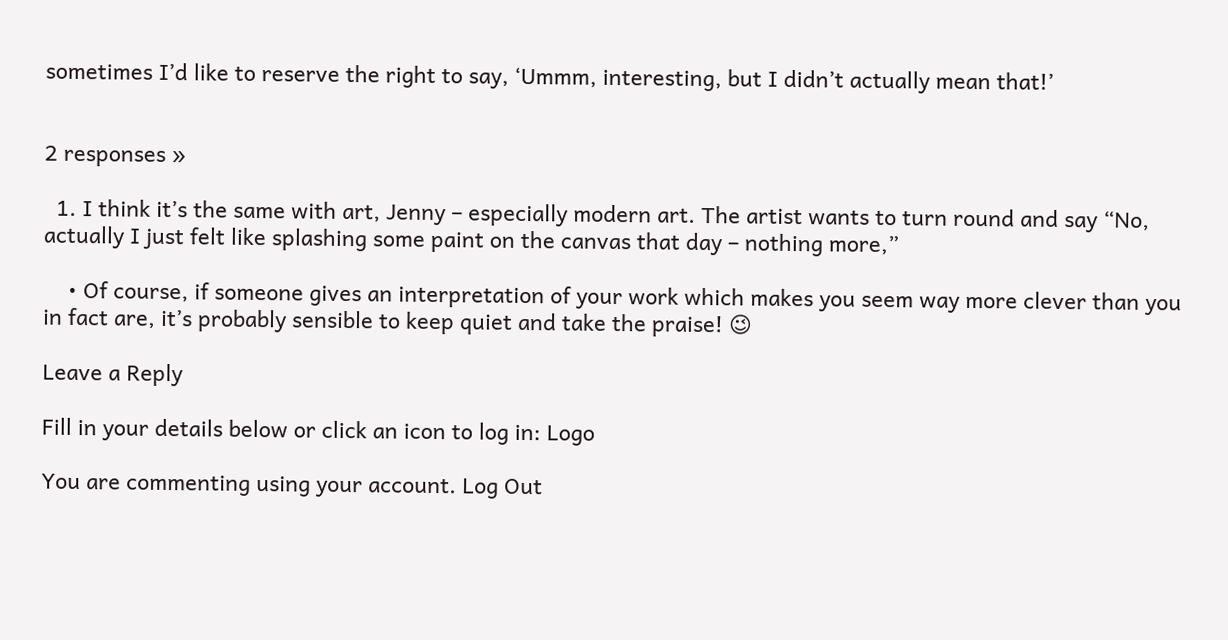sometimes I’d like to reserve the right to say, ‘Ummm, interesting, but I didn’t actually mean that!’


2 responses »

  1. I think it’s the same with art, Jenny – especially modern art. The artist wants to turn round and say “No, actually I just felt like splashing some paint on the canvas that day – nothing more,”

    • Of course, if someone gives an interpretation of your work which makes you seem way more clever than you in fact are, it’s probably sensible to keep quiet and take the praise! 😉

Leave a Reply

Fill in your details below or click an icon to log in: Logo

You are commenting using your account. Log Out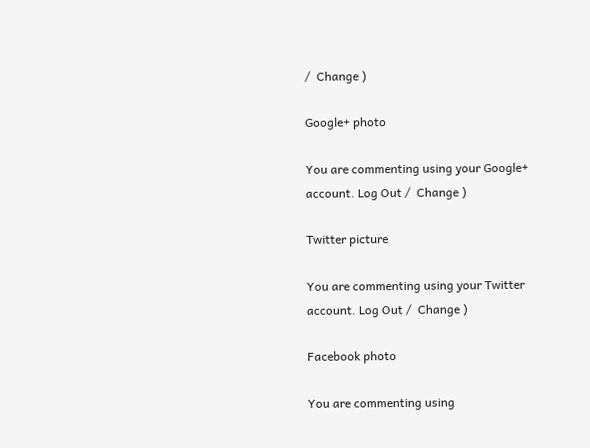/  Change )

Google+ photo

You are commenting using your Google+ account. Log Out /  Change )

Twitter picture

You are commenting using your Twitter account. Log Out /  Change )

Facebook photo

You are commenting using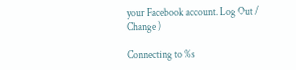your Facebook account. Log Out /  Change )

Connecting to %s